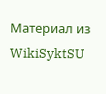Материал из WikiSyktSU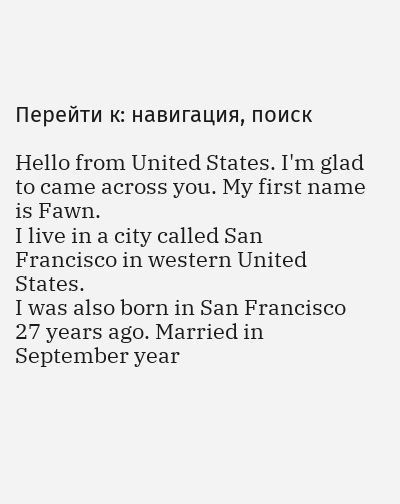Перейти к: навигация, поиск

Hello from United States. I'm glad to came across you. My first name is Fawn.
I live in a city called San Francisco in western United States.
I was also born in San Francisco 27 years ago. Married in September year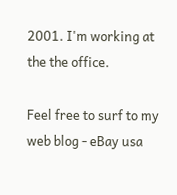2001. I'm working at the the office.

Feel free to surf to my web blog - eBay usa